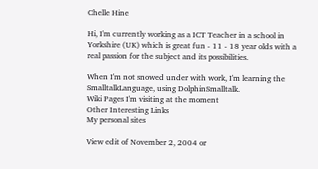Chelle Hine

Hi, I'm currently working as a ICT Teacher in a school in Yorkshire (UK) which is great fun - 11 - 18 year olds with a real passion for the subject and its possibilities.

When I'm not snowed under with work, I'm learning the SmalltalkLanguage, using DolphinSmalltalk.
Wiki Pages I'm visiting at the moment
Other Interesting Links
My personal sites

View edit of November 2, 2004 or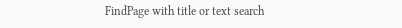FindPage with title or text search